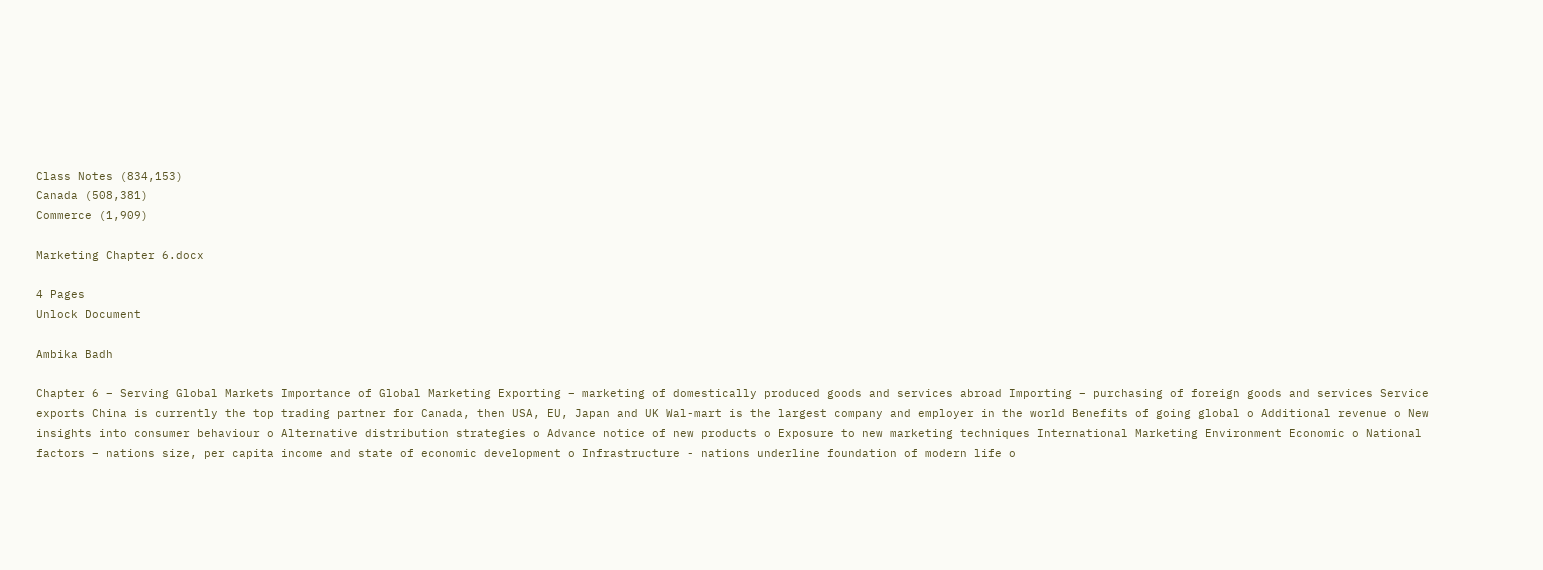Class Notes (834,153)
Canada (508,381)
Commerce (1,909)

Marketing Chapter 6.docx

4 Pages
Unlock Document

Ambika Badh

Chapter 6 – Serving Global Markets Importance of Global Marketing Exporting – marketing of domestically produced goods and services abroad Importing – purchasing of foreign goods and services Service exports China is currently the top trading partner for Canada, then USA, EU, Japan and UK Wal-mart is the largest company and employer in the world Benefits of going global o Additional revenue o New insights into consumer behaviour o Alternative distribution strategies o Advance notice of new products o Exposure to new marketing techniques International Marketing Environment Economic o National factors – nations size, per capita income and state of economic development o Infrastructure - nations underline foundation of modern life o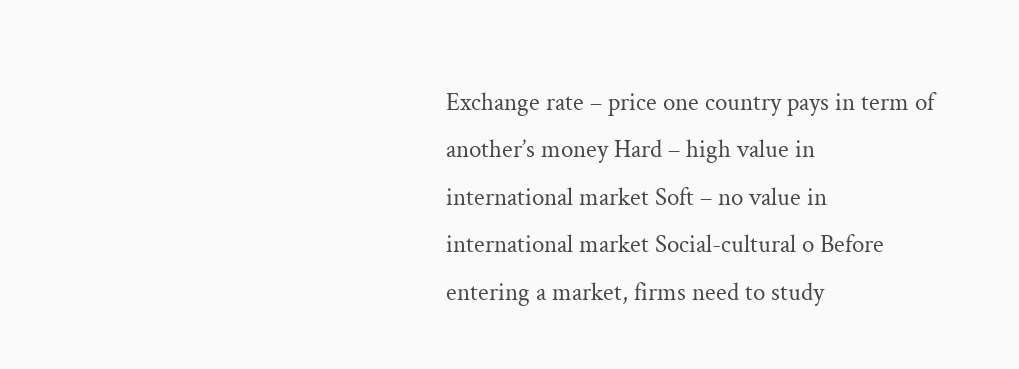Exchange rate – price one country pays in term of another’s money Hard – high value in international market Soft – no value in international market Social-cultural o Before entering a market, firms need to study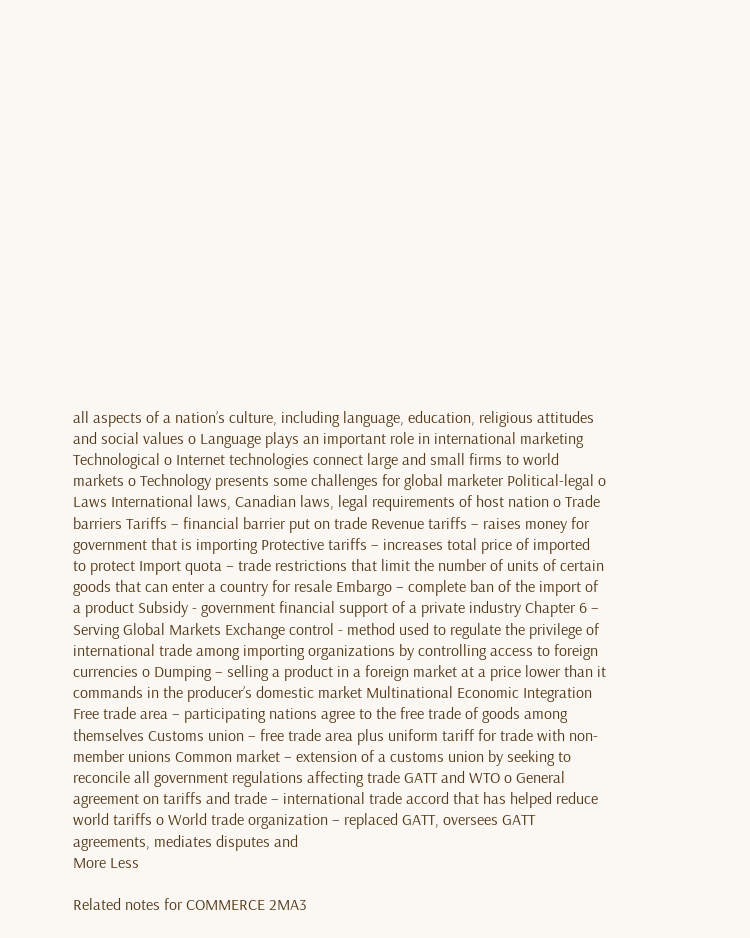all aspects of a nation’s culture, including language, education, religious attitudes and social values o Language plays an important role in international marketing Technological o Internet technologies connect large and small firms to world markets o Technology presents some challenges for global marketer Political-legal o Laws International laws, Canadian laws, legal requirements of host nation o Trade barriers Tariffs – financial barrier put on trade Revenue tariffs – raises money for government that is importing Protective tariffs – increases total price of imported to protect Import quota – trade restrictions that limit the number of units of certain goods that can enter a country for resale Embargo – complete ban of the import of a product Subsidy - government financial support of a private industry Chapter 6 – Serving Global Markets Exchange control - method used to regulate the privilege of international trade among importing organizations by controlling access to foreign currencies o Dumping – selling a product in a foreign market at a price lower than it commands in the producer’s domestic market Multinational Economic Integration Free trade area – participating nations agree to the free trade of goods among themselves Customs union – free trade area plus uniform tariff for trade with non- member unions Common market – extension of a customs union by seeking to reconcile all government regulations affecting trade GATT and WTO o General agreement on tariffs and trade – international trade accord that has helped reduce world tariffs o World trade organization – replaced GATT, oversees GATT agreements, mediates disputes and
More Less

Related notes for COMMERCE 2MA3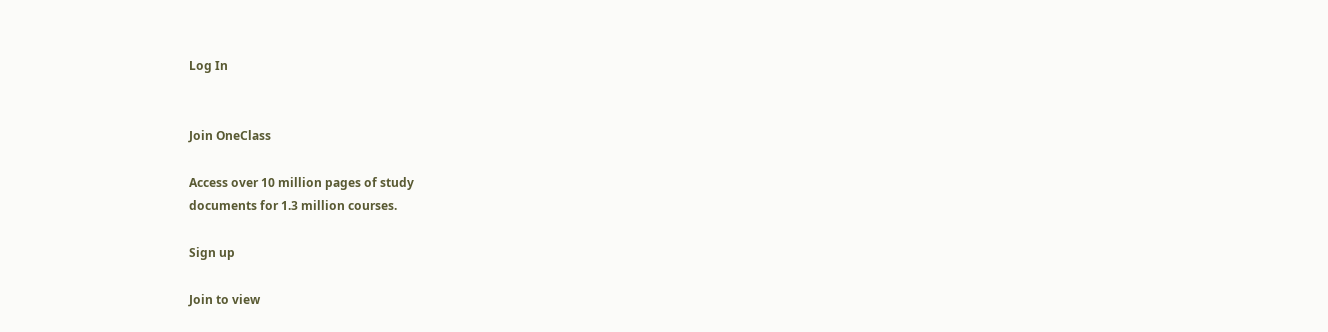Log In


Join OneClass

Access over 10 million pages of study
documents for 1.3 million courses.

Sign up

Join to view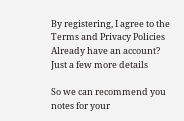By registering, I agree to the Terms and Privacy Policies
Already have an account?
Just a few more details

So we can recommend you notes for your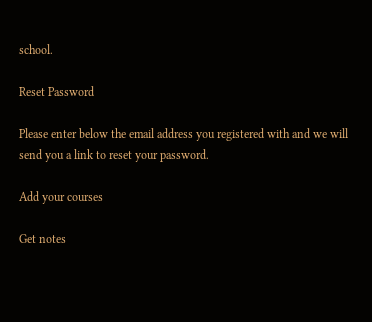school.

Reset Password

Please enter below the email address you registered with and we will send you a link to reset your password.

Add your courses

Get notes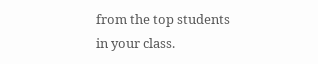from the top students in your class.